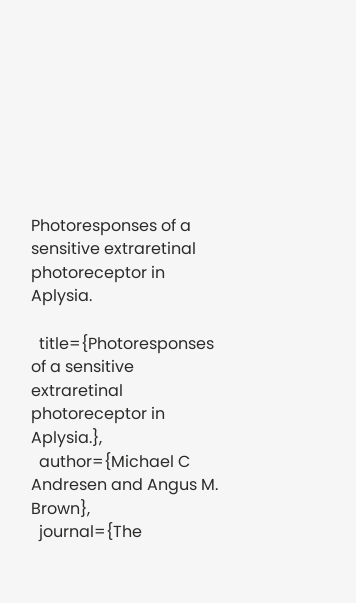Photoresponses of a sensitive extraretinal photoreceptor in Aplysia.

  title={Photoresponses of a sensitive extraretinal photoreceptor in Aplysia.},
  author={Michael C Andresen and Angus M. Brown},
  journal={The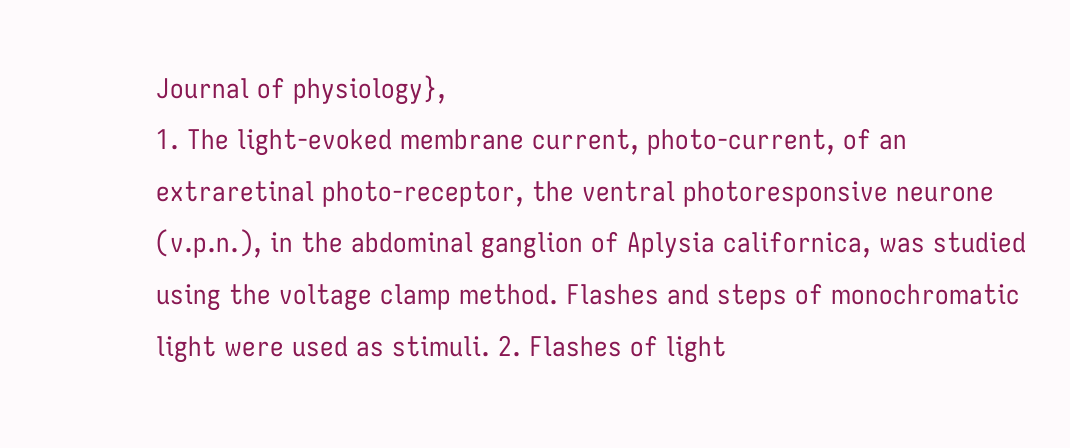Journal of physiology},
1. The light-evoked membrane current, photo-current, of an extraretinal photo-receptor, the ventral photoresponsive neurone (v.p.n.), in the abdominal ganglion of Aplysia californica, was studied using the voltage clamp method. Flashes and steps of monochromatic light were used as stimuli. 2. Flashes of light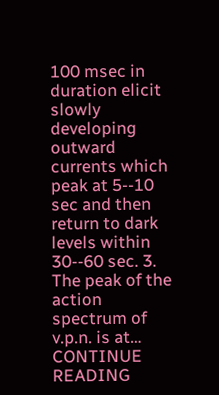100 msec in duration elicit slowly developing outward currents which peak at 5--10 sec and then return to dark levels within 30--60 sec. 3. The peak of the action spectrum of v.p.n. is at… CONTINUE READING